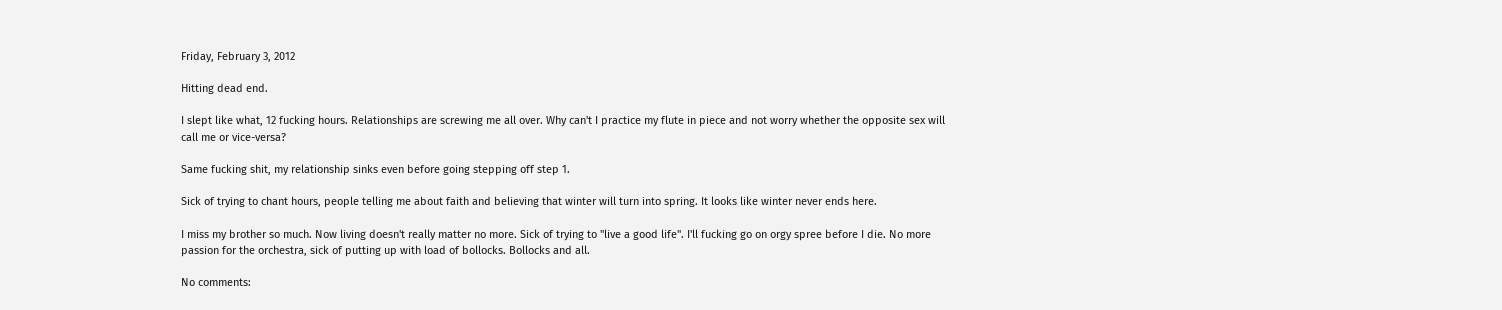Friday, February 3, 2012

Hitting dead end.

I slept like what, 12 fucking hours. Relationships are screwing me all over. Why can't I practice my flute in piece and not worry whether the opposite sex will call me or vice-versa?

Same fucking shit, my relationship sinks even before going stepping off step 1.

Sick of trying to chant hours, people telling me about faith and believing that winter will turn into spring. It looks like winter never ends here.

I miss my brother so much. Now living doesn't really matter no more. Sick of trying to "live a good life". I'll fucking go on orgy spree before I die. No more passion for the orchestra, sick of putting up with load of bollocks. Bollocks and all.

No comments: